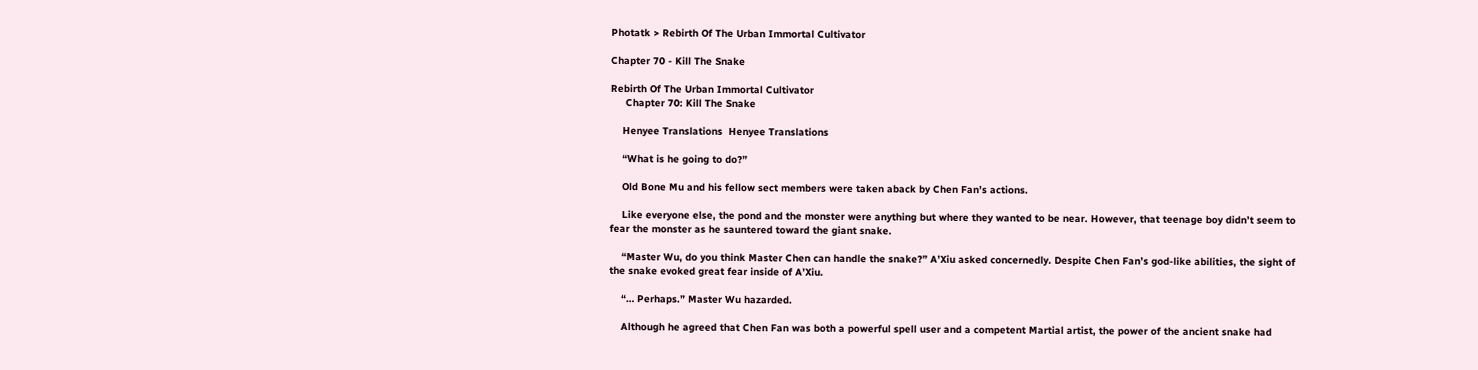Photatk > Rebirth Of The Urban Immortal Cultivator

Chapter 70 - Kill The Snake

Rebirth Of The Urban Immortal Cultivator
     Chapter 70: Kill The Snake

    Henyee Translations  Henyee Translations

    “What is he going to do?”

    Old Bone Mu and his fellow sect members were taken aback by Chen Fan’s actions.

    Like everyone else, the pond and the monster were anything but where they wanted to be near. However, that teenage boy didn’t seem to fear the monster as he sauntered toward the giant snake.

    “Master Wu, do you think Master Chen can handle the snake?” A’Xiu asked concernedly. Despite Chen Fan’s god-like abilities, the sight of the snake evoked great fear inside of A’Xiu.

    “… Perhaps.” Master Wu hazarded.

    Although he agreed that Chen Fan was both a powerful spell user and a competent Martial artist, the power of the ancient snake had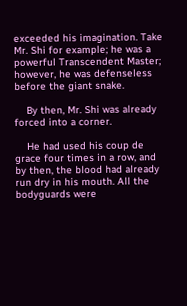exceeded his imagination. Take Mr. Shi for example; he was a powerful Transcendent Master; however, he was defenseless before the giant snake.

    By then, Mr. Shi was already forced into a corner.

    He had used his coup de grace four times in a row, and by then, the blood had already run dry in his mouth. All the bodyguards were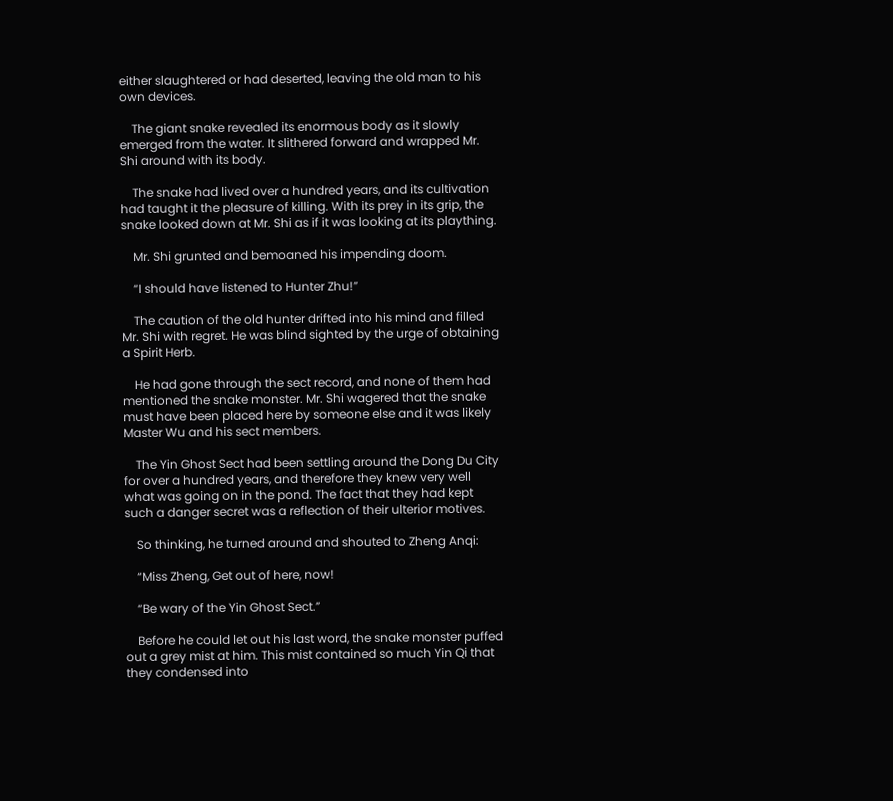either slaughtered or had deserted, leaving the old man to his own devices.

    The giant snake revealed its enormous body as it slowly emerged from the water. It slithered forward and wrapped Mr. Shi around with its body.

    The snake had lived over a hundred years, and its cultivation had taught it the pleasure of killing. With its prey in its grip, the snake looked down at Mr. Shi as if it was looking at its plaything.

    Mr. Shi grunted and bemoaned his impending doom.

    “I should have listened to Hunter Zhu!”

    The caution of the old hunter drifted into his mind and filled Mr. Shi with regret. He was blind sighted by the urge of obtaining a Spirit Herb.

    He had gone through the sect record, and none of them had mentioned the snake monster. Mr. Shi wagered that the snake must have been placed here by someone else and it was likely Master Wu and his sect members.

    The Yin Ghost Sect had been settling around the Dong Du City for over a hundred years, and therefore they knew very well what was going on in the pond. The fact that they had kept such a danger secret was a reflection of their ulterior motives.

    So thinking, he turned around and shouted to Zheng Anqi:

    “Miss Zheng, Get out of here, now!

    “Be wary of the Yin Ghost Sect.”

    Before he could let out his last word, the snake monster puffed out a grey mist at him. This mist contained so much Yin Qi that they condensed into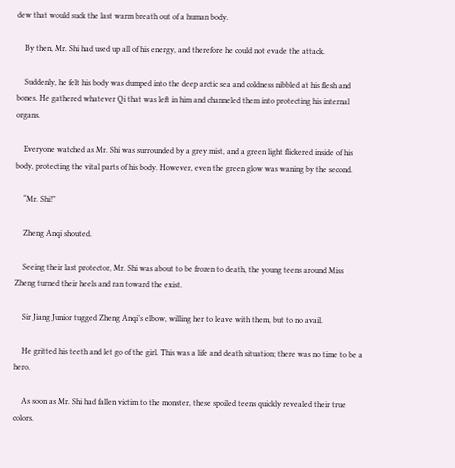dew that would suck the last warm breath out of a human body.

    By then, Mr. Shi had used up all of his energy, and therefore he could not evade the attack.

    Suddenly, he felt his body was dumped into the deep arctic sea and coldness nibbled at his flesh and bones. He gathered whatever Qi that was left in him and channeled them into protecting his internal organs.

    Everyone watched as Mr. Shi was surrounded by a grey mist, and a green light flickered inside of his body, protecting the vital parts of his body. However, even the green glow was waning by the second.

    “Mr. Shi!”

    Zheng Anqi shouted.

    Seeing their last protector, Mr. Shi was about to be frozen to death, the young teens around Miss Zheng turned their heels and ran toward the exist.

    Sir Jiang Junior tugged Zheng Anqi’s elbow, willing her to leave with them, but to no avail.

    He gritted his teeth and let go of the girl. This was a life and death situation; there was no time to be a hero.

    As soon as Mr. Shi had fallen victim to the monster, these spoiled teens quickly revealed their true colors.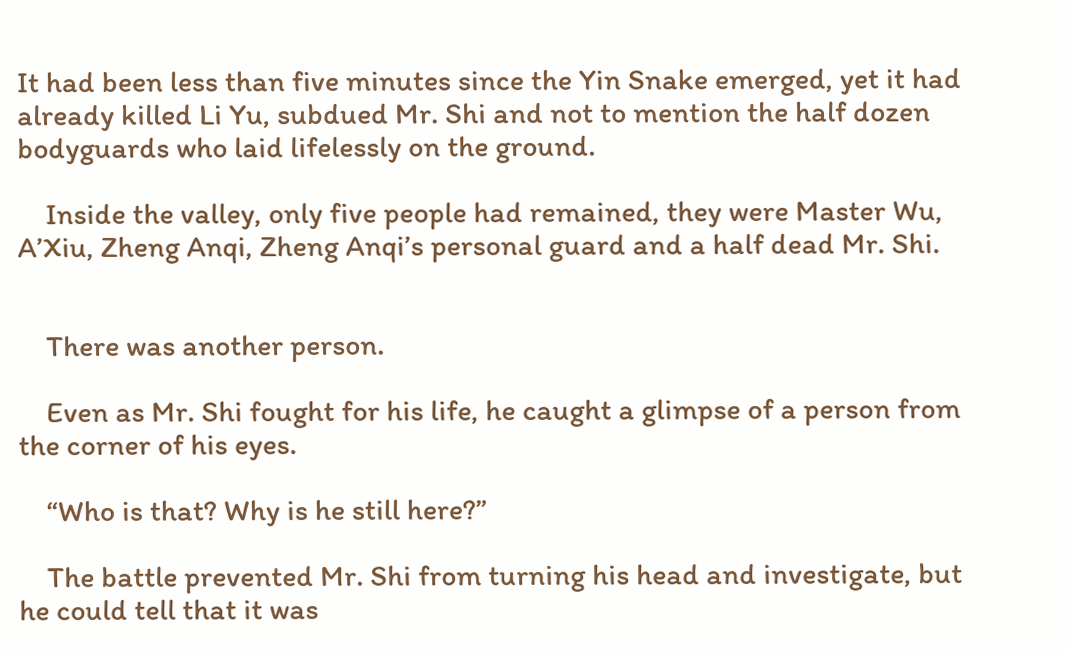It had been less than five minutes since the Yin Snake emerged, yet it had already killed Li Yu, subdued Mr. Shi and not to mention the half dozen bodyguards who laid lifelessly on the ground.

    Inside the valley, only five people had remained, they were Master Wu, A’Xiu, Zheng Anqi, Zheng Anqi’s personal guard and a half dead Mr. Shi.


    There was another person.

    Even as Mr. Shi fought for his life, he caught a glimpse of a person from the corner of his eyes.

    “Who is that? Why is he still here?”

    The battle prevented Mr. Shi from turning his head and investigate, but he could tell that it was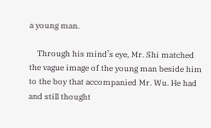a young man.

    Through his mind’s eye, Mr. Shi matched the vague image of the young man beside him to the boy that accompanied Mr. Wu. He had and still thought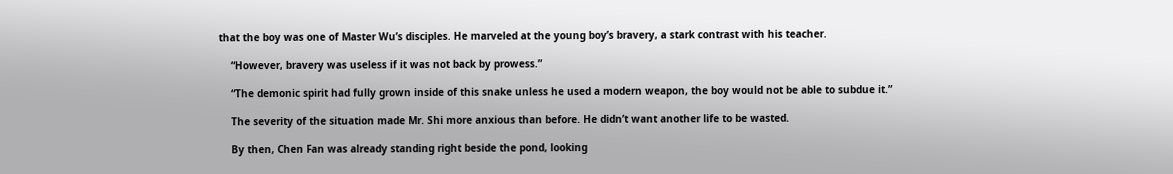that the boy was one of Master Wu’s disciples. He marveled at the young boy’s bravery, a stark contrast with his teacher.

    “However, bravery was useless if it was not back by prowess.”

    “The demonic spirit had fully grown inside of this snake unless he used a modern weapon, the boy would not be able to subdue it.”

    The severity of the situation made Mr. Shi more anxious than before. He didn’t want another life to be wasted.

    By then, Chen Fan was already standing right beside the pond, looking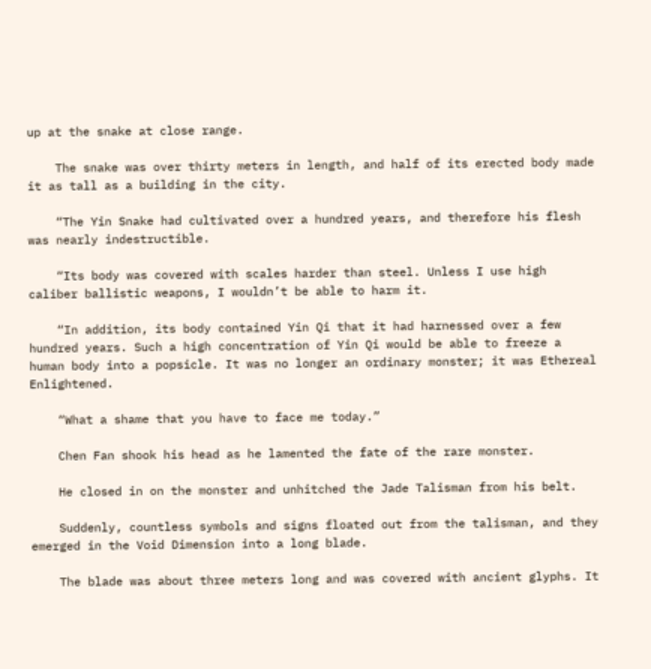up at the snake at close range.

    The snake was over thirty meters in length, and half of its erected body made it as tall as a building in the city.

    “The Yin Snake had cultivated over a hundred years, and therefore his flesh was nearly indestructible.

    “Its body was covered with scales harder than steel. Unless I use high caliber ballistic weapons, I wouldn’t be able to harm it.

    “In addition, its body contained Yin Qi that it had harnessed over a few hundred years. Such a high concentration of Yin Qi would be able to freeze a human body into a popsicle. It was no longer an ordinary monster; it was Ethereal Enlightened.

    “What a shame that you have to face me today.”

    Chen Fan shook his head as he lamented the fate of the rare monster.

    He closed in on the monster and unhitched the Jade Talisman from his belt.

    Suddenly, countless symbols and signs floated out from the talisman, and they emerged in the Void Dimension into a long blade.

    The blade was about three meters long and was covered with ancient glyphs. It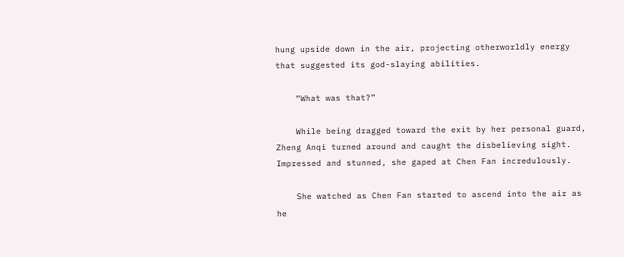hung upside down in the air, projecting otherworldly energy that suggested its god-slaying abilities.

    “What was that?”

    While being dragged toward the exit by her personal guard, Zheng Anqi turned around and caught the disbelieving sight. Impressed and stunned, she gaped at Chen Fan incredulously.

    She watched as Chen Fan started to ascend into the air as he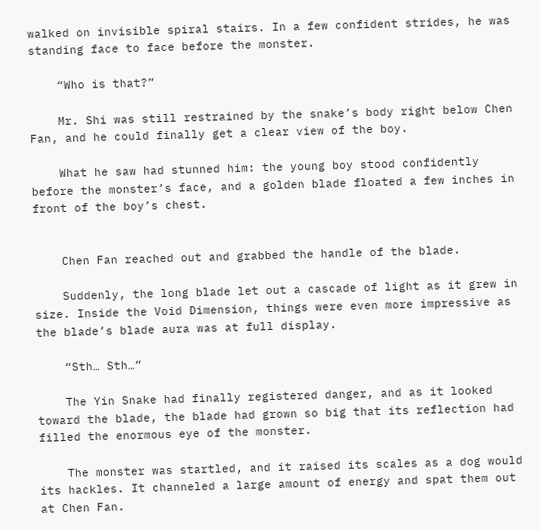walked on invisible spiral stairs. In a few confident strides, he was standing face to face before the monster.

    “Who is that?”

    Mr. Shi was still restrained by the snake’s body right below Chen Fan, and he could finally get a clear view of the boy.

    What he saw had stunned him: the young boy stood confidently before the monster’s face, and a golden blade floated a few inches in front of the boy’s chest.


    Chen Fan reached out and grabbed the handle of the blade.

    Suddenly, the long blade let out a cascade of light as it grew in size. Inside the Void Dimension, things were even more impressive as the blade’s blade aura was at full display.

    “Sth… Sth…”

    The Yin Snake had finally registered danger, and as it looked toward the blade, the blade had grown so big that its reflection had filled the enormous eye of the monster.

    The monster was startled, and it raised its scales as a dog would its hackles. It channeled a large amount of energy and spat them out at Chen Fan.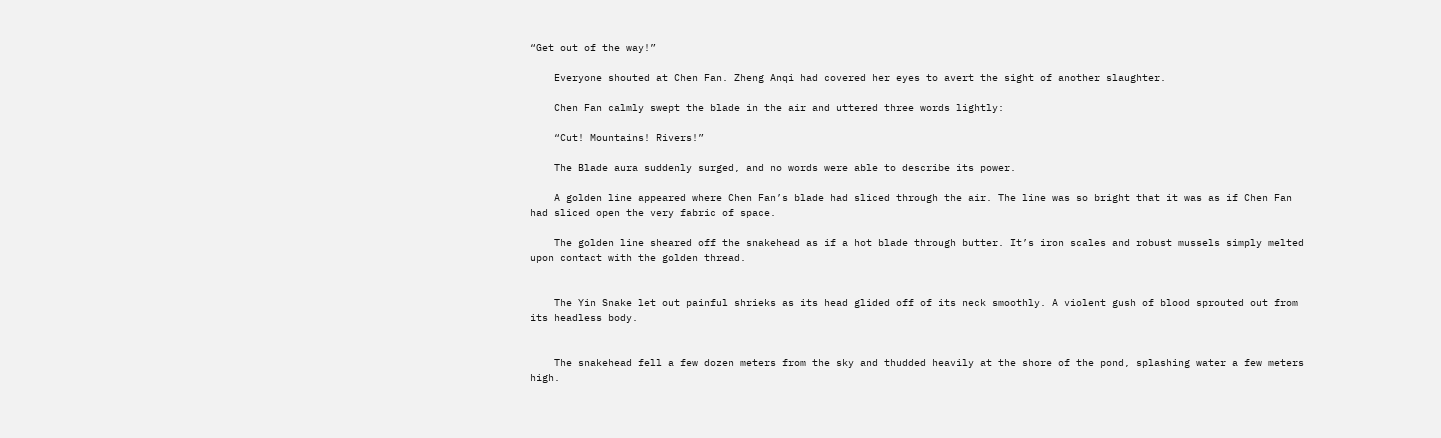“Get out of the way!”

    Everyone shouted at Chen Fan. Zheng Anqi had covered her eyes to avert the sight of another slaughter.

    Chen Fan calmly swept the blade in the air and uttered three words lightly:

    “Cut! Mountains! Rivers!”

    The Blade aura suddenly surged, and no words were able to describe its power.

    A golden line appeared where Chen Fan’s blade had sliced through the air. The line was so bright that it was as if Chen Fan had sliced open the very fabric of space.

    The golden line sheared off the snakehead as if a hot blade through butter. It’s iron scales and robust mussels simply melted upon contact with the golden thread.


    The Yin Snake let out painful shrieks as its head glided off of its neck smoothly. A violent gush of blood sprouted out from its headless body.


    The snakehead fell a few dozen meters from the sky and thudded heavily at the shore of the pond, splashing water a few meters high.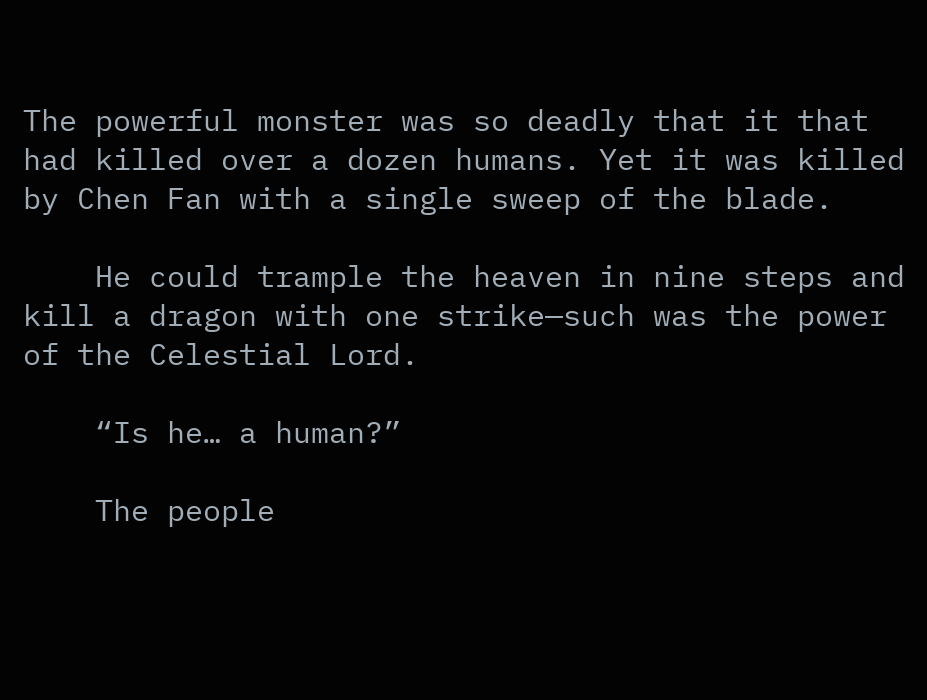The powerful monster was so deadly that it that had killed over a dozen humans. Yet it was killed by Chen Fan with a single sweep of the blade.

    He could trample the heaven in nine steps and kill a dragon with one strike—such was the power of the Celestial Lord.

    “Is he… a human?”

    The people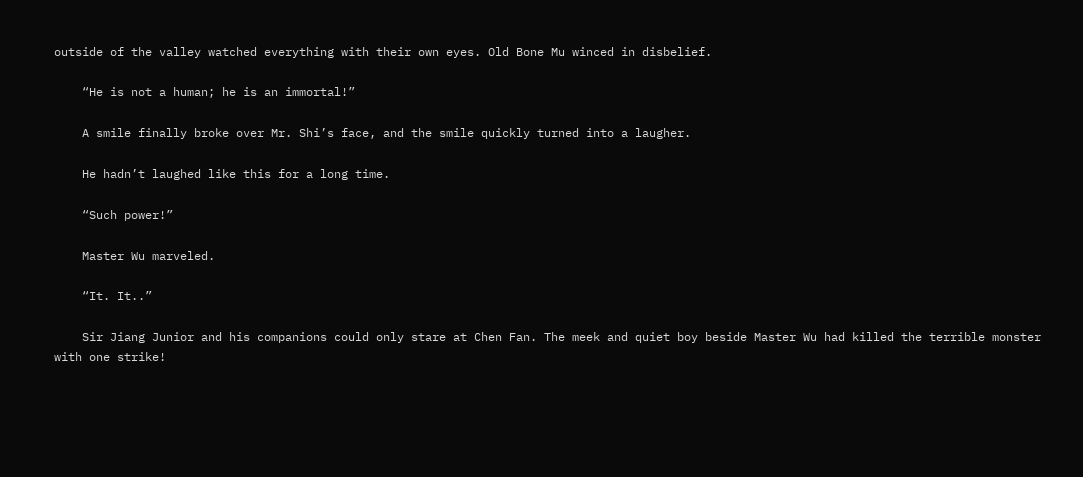outside of the valley watched everything with their own eyes. Old Bone Mu winced in disbelief.

    “He is not a human; he is an immortal!”

    A smile finally broke over Mr. Shi’s face, and the smile quickly turned into a laugher.

    He hadn’t laughed like this for a long time.

    “Such power!”

    Master Wu marveled.

    “It. It..”

    Sir Jiang Junior and his companions could only stare at Chen Fan. The meek and quiet boy beside Master Wu had killed the terrible monster with one strike!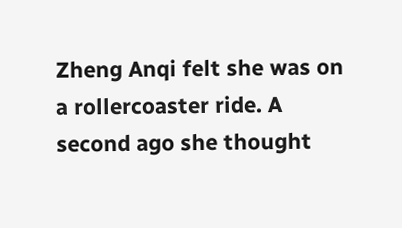Zheng Anqi felt she was on a rollercoaster ride. A second ago she thought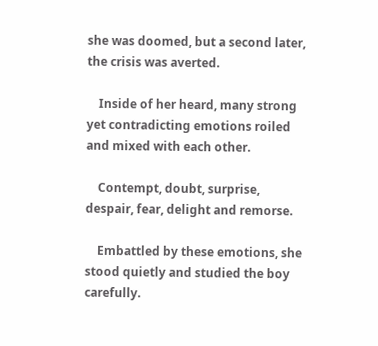she was doomed, but a second later, the crisis was averted.

    Inside of her heard, many strong yet contradicting emotions roiled and mixed with each other.

    Contempt, doubt, surprise, despair, fear, delight and remorse.

    Embattled by these emotions, she stood quietly and studied the boy carefully.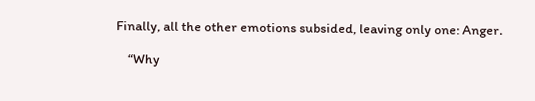Finally, all the other emotions subsided, leaving only one: Anger.

    “Why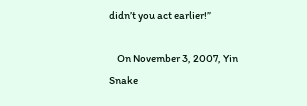didn’t you act earlier!”

    On November 3, 2007, Yin Snake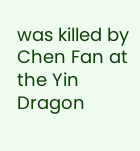was killed by Chen Fan at the Yin Dragon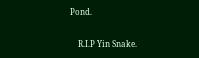Pond.

    R.I.P Yin Snake.